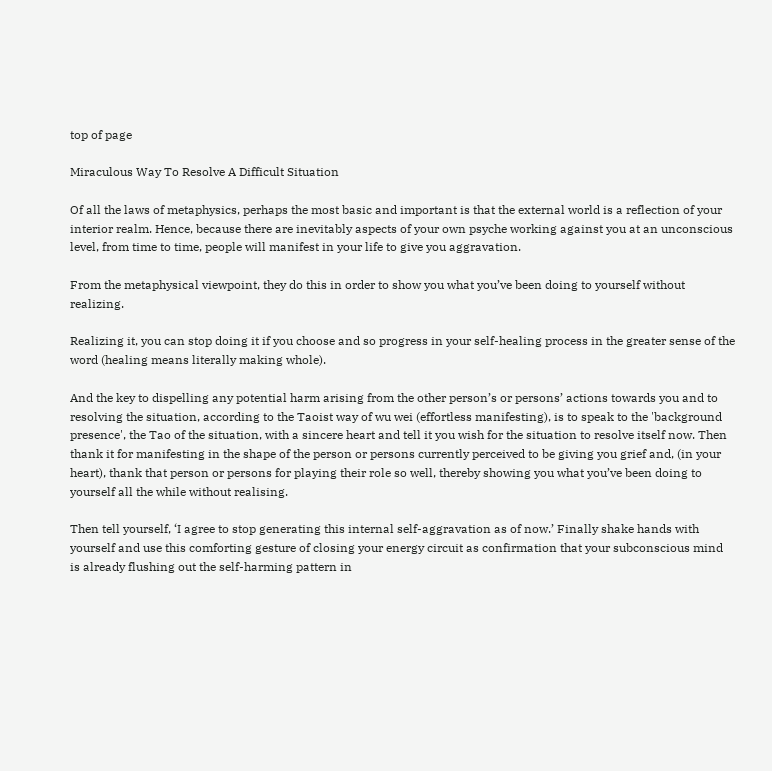top of page

Miraculous Way To Resolve A Difficult Situation

Of all the laws of metaphysics, perhaps the most basic and important is that the external world is a reflection of your interior realm. Hence, because there are inevitably aspects of your own psyche working against you at an unconscious level, from time to time, people will manifest in your life to give you aggravation.

From the metaphysical viewpoint, they do this in order to show you what you’ve been doing to yourself without realizing.

Realizing it, you can stop doing it if you choose and so progress in your self-healing process in the greater sense of the word (healing means literally making whole).

And the key to dispelling any potential harm arising from the other person’s or persons’ actions towards you and to resolving the situation, according to the Taoist way of wu wei (effortless manifesting), is to speak to the 'background presence', the Tao of the situation, with a sincere heart and tell it you wish for the situation to resolve itself now. Then thank it for manifesting in the shape of the person or persons currently perceived to be giving you grief and, (in your heart), thank that person or persons for playing their role so well, thereby showing you what you’ve been doing to yourself all the while without realising.

Then tell yourself, ‘I agree to stop generating this internal self-aggravation as of now.’ Finally shake hands with yourself and use this comforting gesture of closing your energy circuit as confirmation that your subconscious mind is already flushing out the self-harming pattern in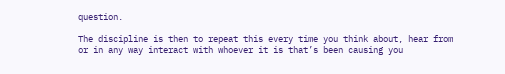question.

The discipline is then to repeat this every time you think about, hear from or in any way interact with whoever it is that’s been causing you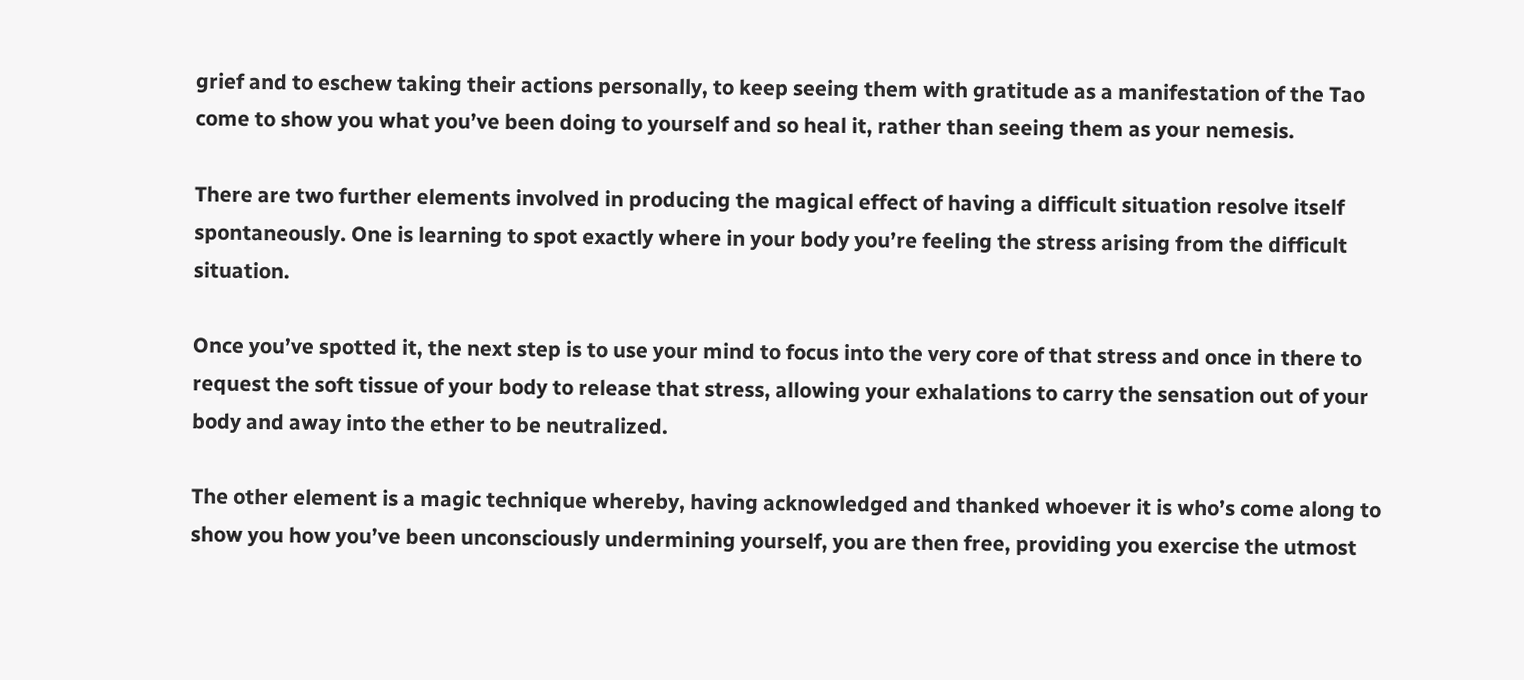grief and to eschew taking their actions personally, to keep seeing them with gratitude as a manifestation of the Tao come to show you what you’ve been doing to yourself and so heal it, rather than seeing them as your nemesis.

There are two further elements involved in producing the magical effect of having a difficult situation resolve itself spontaneously. One is learning to spot exactly where in your body you’re feeling the stress arising from the difficult situation.

Once you’ve spotted it, the next step is to use your mind to focus into the very core of that stress and once in there to request the soft tissue of your body to release that stress, allowing your exhalations to carry the sensation out of your body and away into the ether to be neutralized.

The other element is a magic technique whereby, having acknowledged and thanked whoever it is who’s come along to show you how you’ve been unconsciously undermining yourself, you are then free, providing you exercise the utmost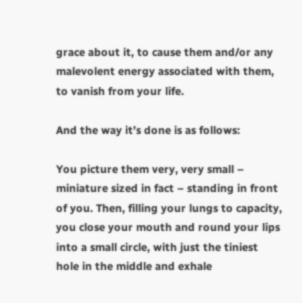grace about it, to cause them and/or any malevolent energy associated with them, to vanish from your life.

And the way it’s done is as follows:

You picture them very, very small – miniature sized in fact – standing in front of you. Then, filling your lungs to capacity, you close your mouth and round your lips into a small circle, with just the tiniest hole in the middle and exhale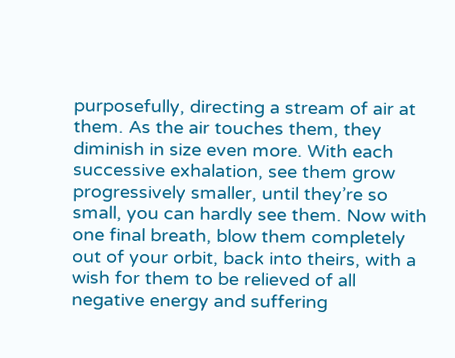purposefully, directing a stream of air at them. As the air touches them, they diminish in size even more. With each successive exhalation, see them grow progressively smaller, until they’re so small, you can hardly see them. Now with one final breath, blow them completely out of your orbit, back into theirs, with a wish for them to be relieved of all negative energy and suffering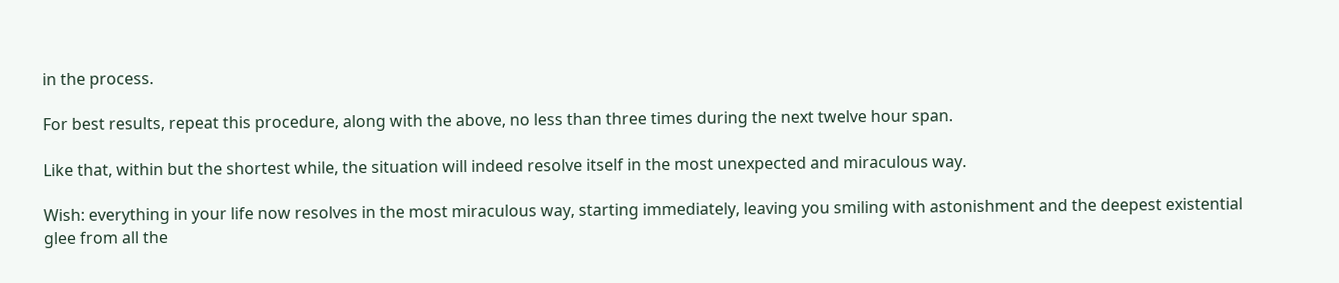in the process.

For best results, repeat this procedure, along with the above, no less than three times during the next twelve hour span.

Like that, within but the shortest while, the situation will indeed resolve itself in the most unexpected and miraculous way.

Wish: everything in your life now resolves in the most miraculous way, starting immediately, leaving you smiling with astonishment and the deepest existential glee from all the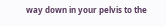way down in your pelvis to the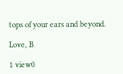tops of your ears and beyond.

Love, B

1 view0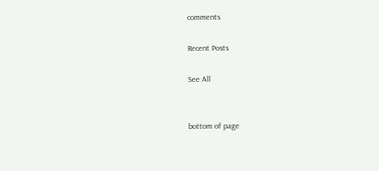comments

Recent Posts

See All


bottom of page